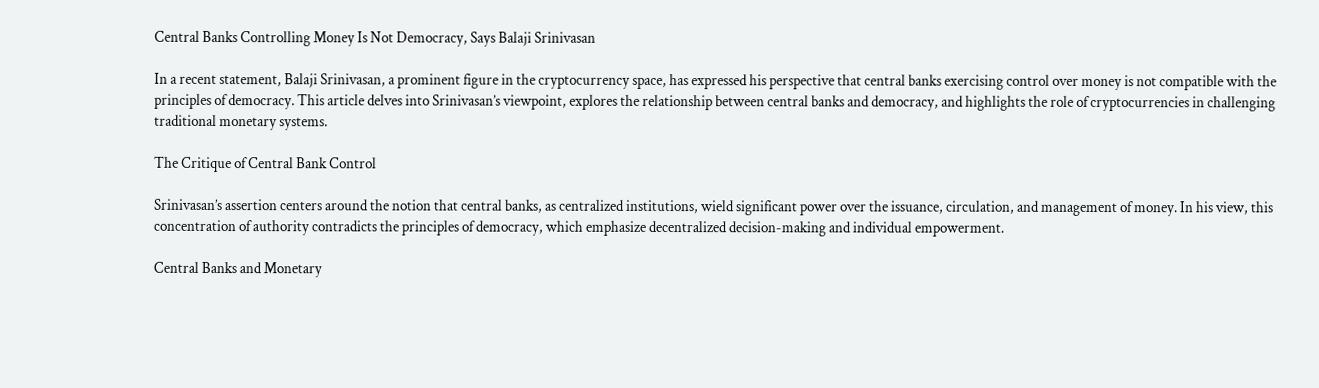Central Banks Controlling Money Is Not Democracy, Says Balaji Srinivasan

In a recent statement, Balaji Srinivasan, a prominent figure in the cryptocurrency space, has expressed his perspective that central banks exercising control over money is not compatible with the principles of democracy. This article delves into Srinivasan’s viewpoint, explores the relationship between central banks and democracy, and highlights the role of cryptocurrencies in challenging traditional monetary systems.

The Critique of Central Bank Control

Srinivasan’s assertion centers around the notion that central banks, as centralized institutions, wield significant power over the issuance, circulation, and management of money. In his view, this concentration of authority contradicts the principles of democracy, which emphasize decentralized decision-making and individual empowerment.

Central Banks and Monetary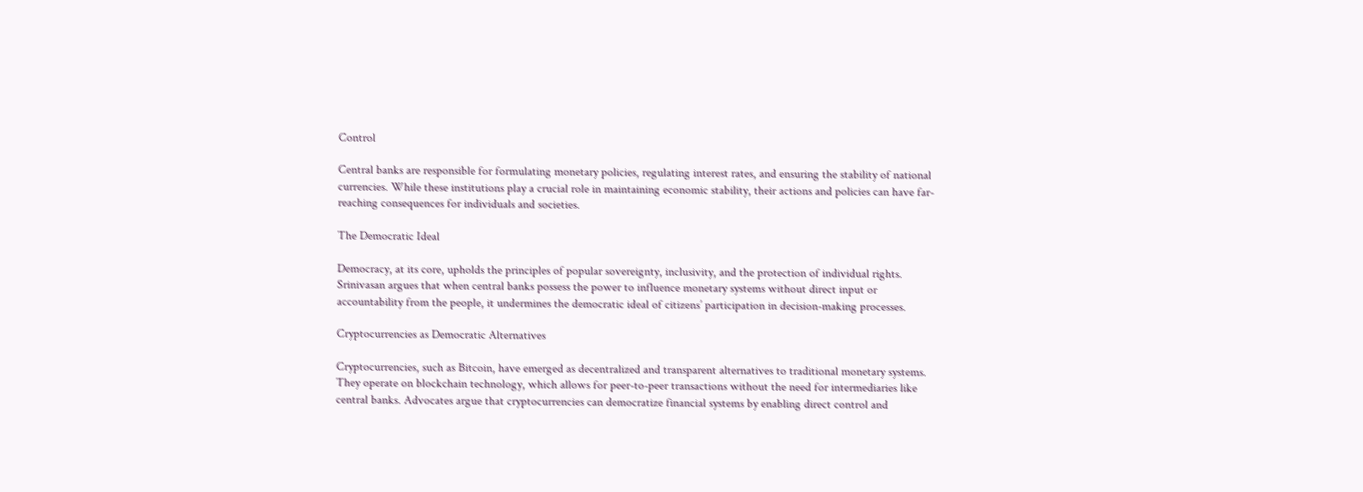Control

Central banks are responsible for formulating monetary policies, regulating interest rates, and ensuring the stability of national currencies. While these institutions play a crucial role in maintaining economic stability, their actions and policies can have far-reaching consequences for individuals and societies.

The Democratic Ideal

Democracy, at its core, upholds the principles of popular sovereignty, inclusivity, and the protection of individual rights. Srinivasan argues that when central banks possess the power to influence monetary systems without direct input or accountability from the people, it undermines the democratic ideal of citizens’ participation in decision-making processes.

Cryptocurrencies as Democratic Alternatives

Cryptocurrencies, such as Bitcoin, have emerged as decentralized and transparent alternatives to traditional monetary systems. They operate on blockchain technology, which allows for peer-to-peer transactions without the need for intermediaries like central banks. Advocates argue that cryptocurrencies can democratize financial systems by enabling direct control and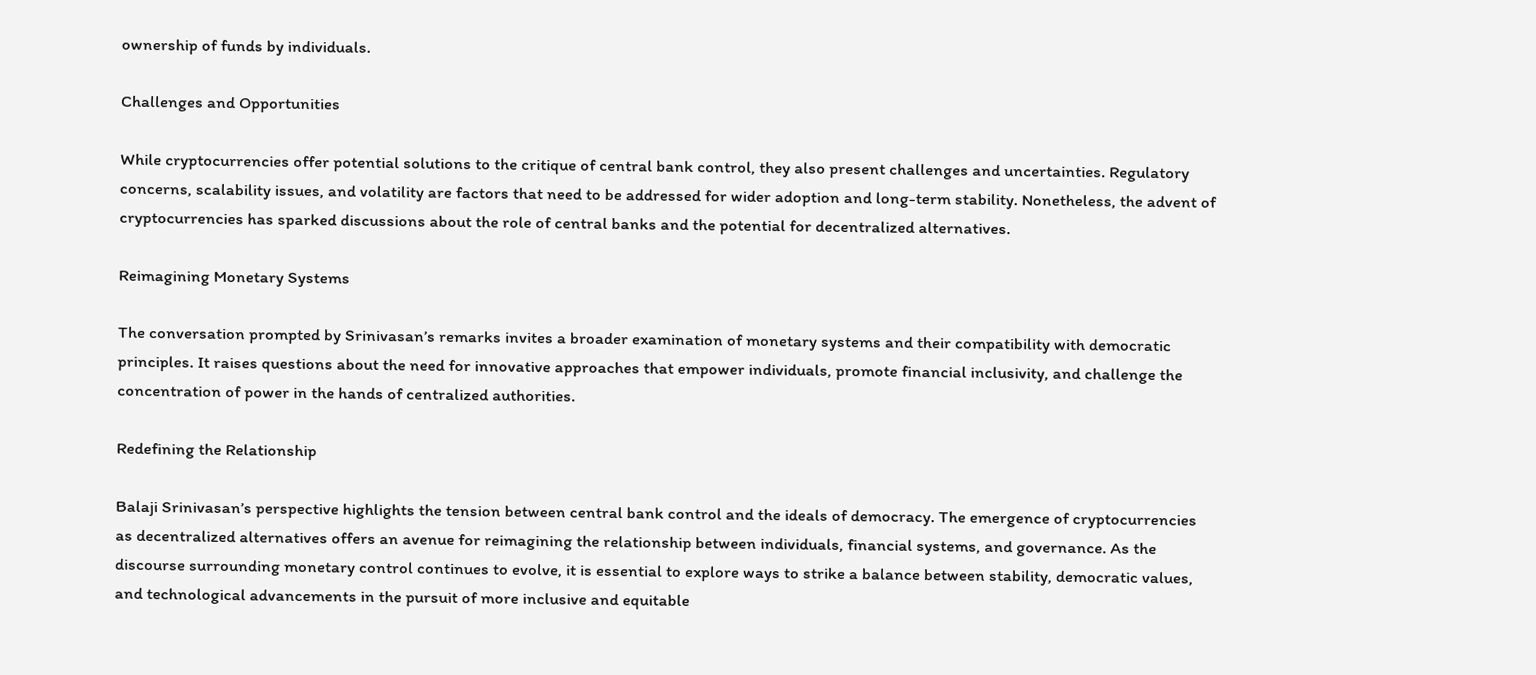ownership of funds by individuals.

Challenges and Opportunities

While cryptocurrencies offer potential solutions to the critique of central bank control, they also present challenges and uncertainties. Regulatory concerns, scalability issues, and volatility are factors that need to be addressed for wider adoption and long-term stability. Nonetheless, the advent of cryptocurrencies has sparked discussions about the role of central banks and the potential for decentralized alternatives.

Reimagining Monetary Systems

The conversation prompted by Srinivasan’s remarks invites a broader examination of monetary systems and their compatibility with democratic principles. It raises questions about the need for innovative approaches that empower individuals, promote financial inclusivity, and challenge the concentration of power in the hands of centralized authorities.

Redefining the Relationship

Balaji Srinivasan’s perspective highlights the tension between central bank control and the ideals of democracy. The emergence of cryptocurrencies as decentralized alternatives offers an avenue for reimagining the relationship between individuals, financial systems, and governance. As the discourse surrounding monetary control continues to evolve, it is essential to explore ways to strike a balance between stability, democratic values, and technological advancements in the pursuit of more inclusive and equitable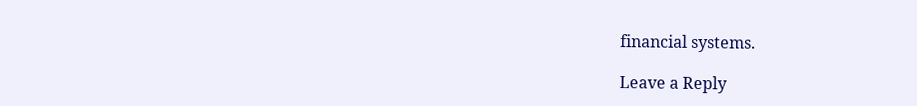financial systems.

Leave a Reply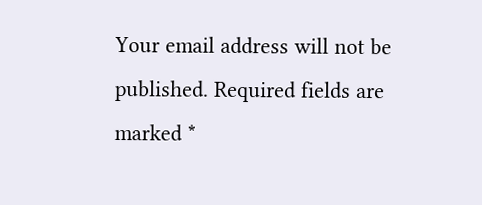Your email address will not be published. Required fields are marked *